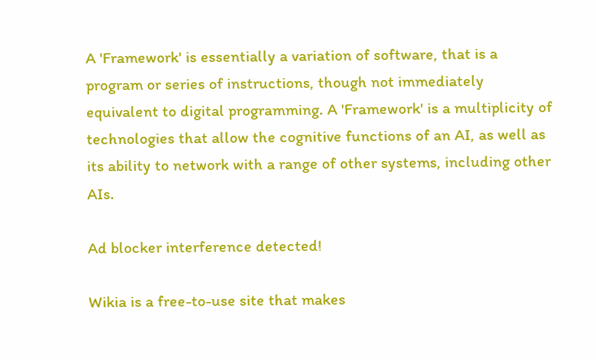A 'Framework' is essentially a variation of software, that is a program or series of instructions, though not immediately equivalent to digital programming. A 'Framework' is a multiplicity of technologies that allow the cognitive functions of an AI, as well as its ability to network with a range of other systems, including other AIs.

Ad blocker interference detected!

Wikia is a free-to-use site that makes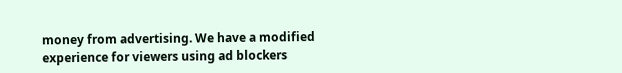money from advertising. We have a modified experience for viewers using ad blockers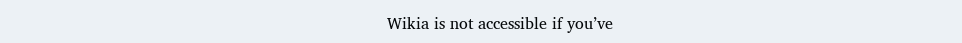Wikia is not accessible if you’ve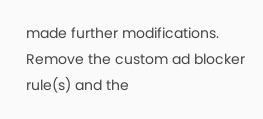made further modifications. Remove the custom ad blocker rule(s) and the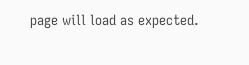page will load as expected.